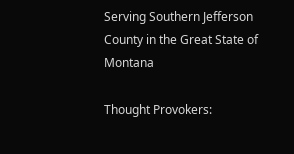Serving Southern Jefferson County in the Great State of Montana

Thought Provokers: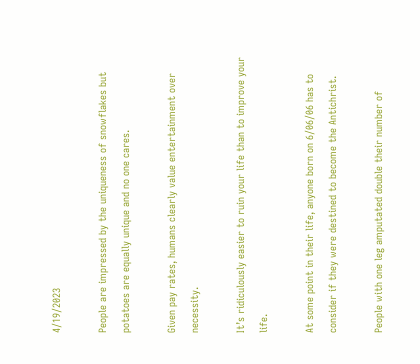4/19/2023

People are impressed by the uniqueness of snowflakes but potatoes are equally unique and no one cares.

Given pay rates, humans clearly value entertainment over necessity.

It’s ridiculously easier to ruin your life than to improve your life.

At some point in their life, anyone born on 6/06/06 has to consider if they were destined to become the Antichrist.

People with one leg amputated double their number of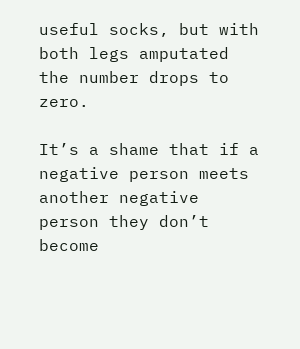useful socks, but with both legs amputated the number drops to zero.

It’s a shame that if a negative person meets another negative person they don’t become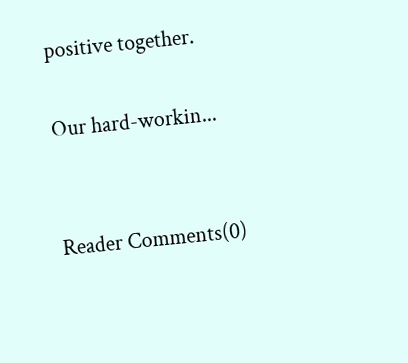positive together.

Our hard-workin...


Reader Comments(0)